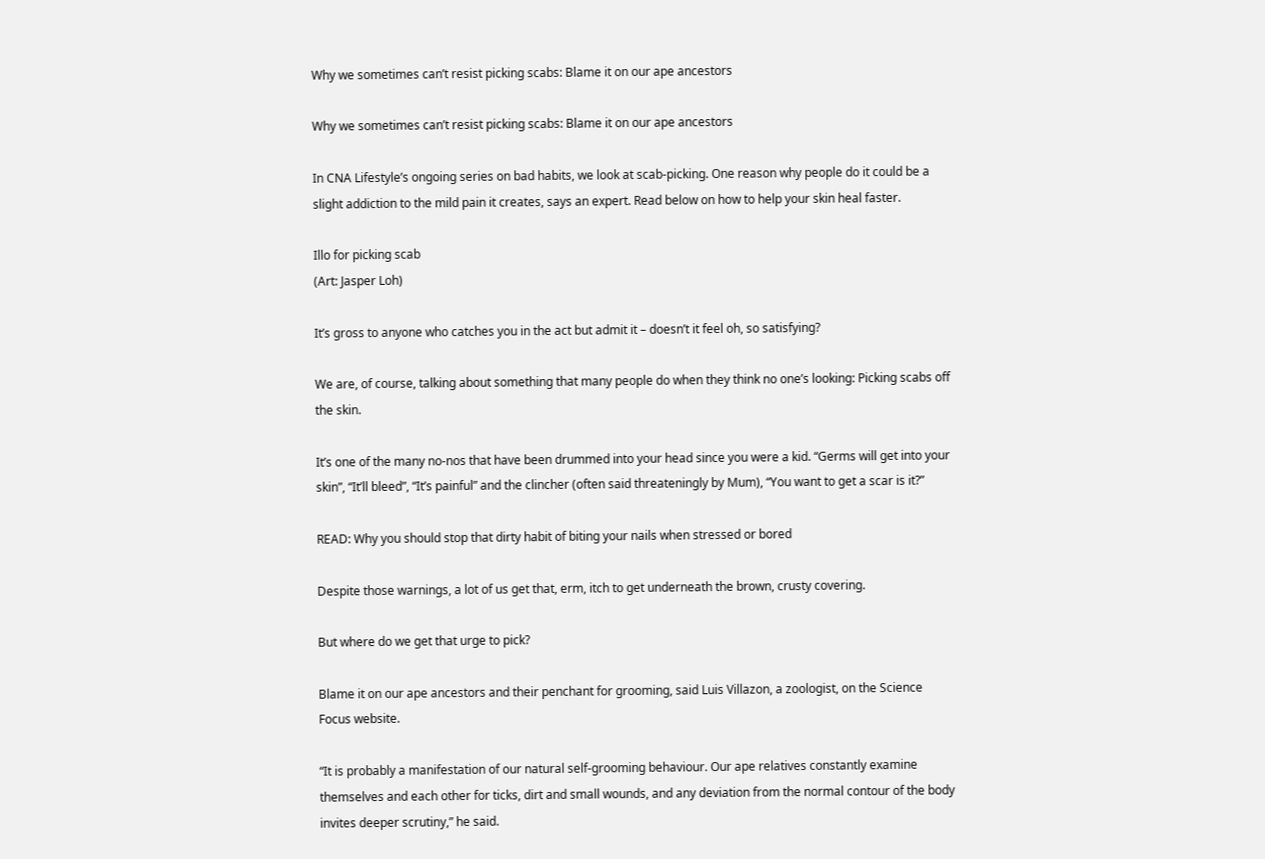Why we sometimes can’t resist picking scabs: Blame it on our ape ancestors

Why we sometimes can’t resist picking scabs: Blame it on our ape ancestors

In CNA Lifestyle’s ongoing series on bad habits, we look at scab-picking. One reason why people do it could be a slight addiction to the mild pain it creates, says an expert. Read below on how to help your skin heal faster.

Illo for picking scab
(Art: Jasper Loh)

It’s gross to anyone who catches you in the act but admit it – doesn’t it feel oh, so satisfying?

We are, of course, talking about something that many people do when they think no one’s looking: Picking scabs off the skin.

It’s one of the many no-nos that have been drummed into your head since you were a kid. “Germs will get into your skin”, “It’ll bleed”, “It’s painful” and the clincher (often said threateningly by Mum), “You want to get a scar is it?”

READ: Why you should stop that dirty habit of biting your nails when stressed or bored

Despite those warnings, a lot of us get that, erm, itch to get underneath the brown, crusty covering.

But where do we get that urge to pick?

Blame it on our ape ancestors and their penchant for grooming, said Luis Villazon, a zoologist, on the Science Focus website.

“It is probably a manifestation of our natural self-grooming behaviour. Our ape relatives constantly examine themselves and each other for ticks, dirt and small wounds, and any deviation from the normal contour of the body invites deeper scrutiny,” he said.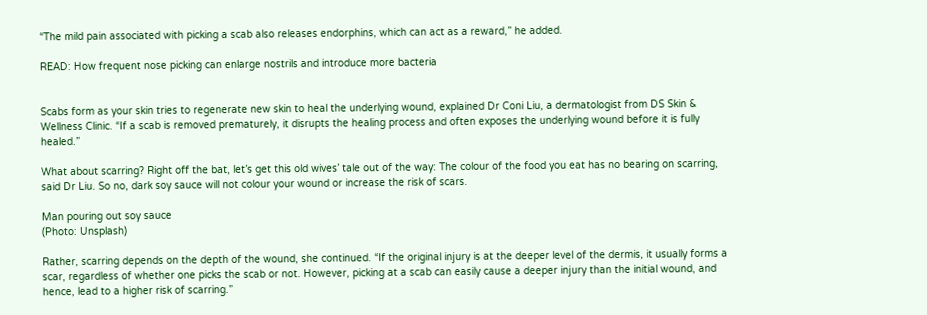“The mild pain associated with picking a scab also releases endorphins, which can act as a reward,” he added.

READ: How frequent nose picking can enlarge nostrils and introduce more bacteria


Scabs form as your skin tries to regenerate new skin to heal the underlying wound, explained Dr Coni Liu, a dermatologist from DS Skin & Wellness Clinic. “If a scab is removed prematurely, it disrupts the healing process and often exposes the underlying wound before it is fully healed.”

What about scarring? Right off the bat, let’s get this old wives’ tale out of the way: The colour of the food you eat has no bearing on scarring, said Dr Liu. So no, dark soy sauce will not colour your wound or increase the risk of scars.

Man pouring out soy sauce
(Photo: Unsplash)

Rather, scarring depends on the depth of the wound, she continued. “If the original injury is at the deeper level of the dermis, it usually forms a scar, regardless of whether one picks the scab or not. However, picking at a scab can easily cause a deeper injury than the initial wound, and hence, lead to a higher risk of scarring.”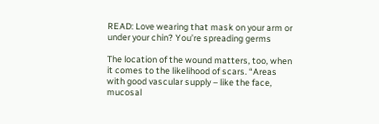READ: Love wearing that mask on your arm or under your chin? You’re spreading germs

The location of the wound matters, too, when it comes to the likelihood of scars. “Areas with good vascular supply – like the face, mucosal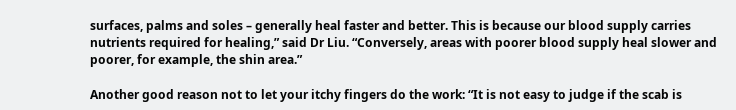surfaces, palms and soles – generally heal faster and better. This is because our blood supply carries nutrients required for healing,” said Dr Liu. “Conversely, areas with poorer blood supply heal slower and poorer, for example, the shin area.”

Another good reason not to let your itchy fingers do the work: “It is not easy to judge if the scab is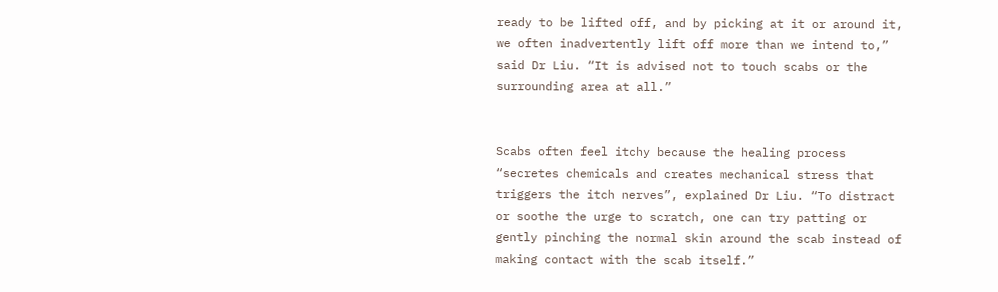ready to be lifted off, and by picking at it or around it, we often inadvertently lift off more than we intend to,” said Dr Liu. “It is advised not to touch scabs or the surrounding area at all.”


Scabs often feel itchy because the healing process “secretes chemicals and creates mechanical stress that triggers the itch nerves”, explained Dr Liu. “To distract or soothe the urge to scratch, one can try patting or gently pinching the normal skin around the scab instead of making contact with the scab itself.”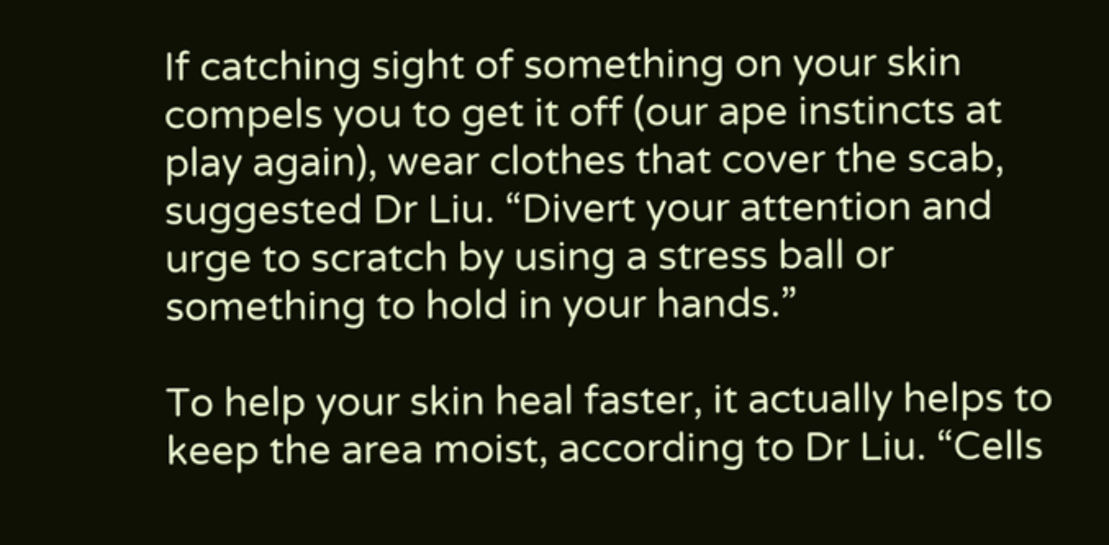If catching sight of something on your skin compels you to get it off (our ape instincts at play again), wear clothes that cover the scab, suggested Dr Liu. “Divert your attention and urge to scratch by using a stress ball or something to hold in your hands.”

To help your skin heal faster, it actually helps to keep the area moist, according to Dr Liu. “Cells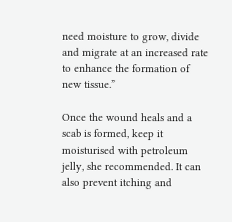need moisture to grow, divide and migrate at an increased rate to enhance the formation of new tissue.”

Once the wound heals and a scab is formed, keep it moisturised with petroleum jelly, she recommended. It can also prevent itching and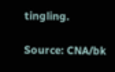tingling.

Source: CNA/bk